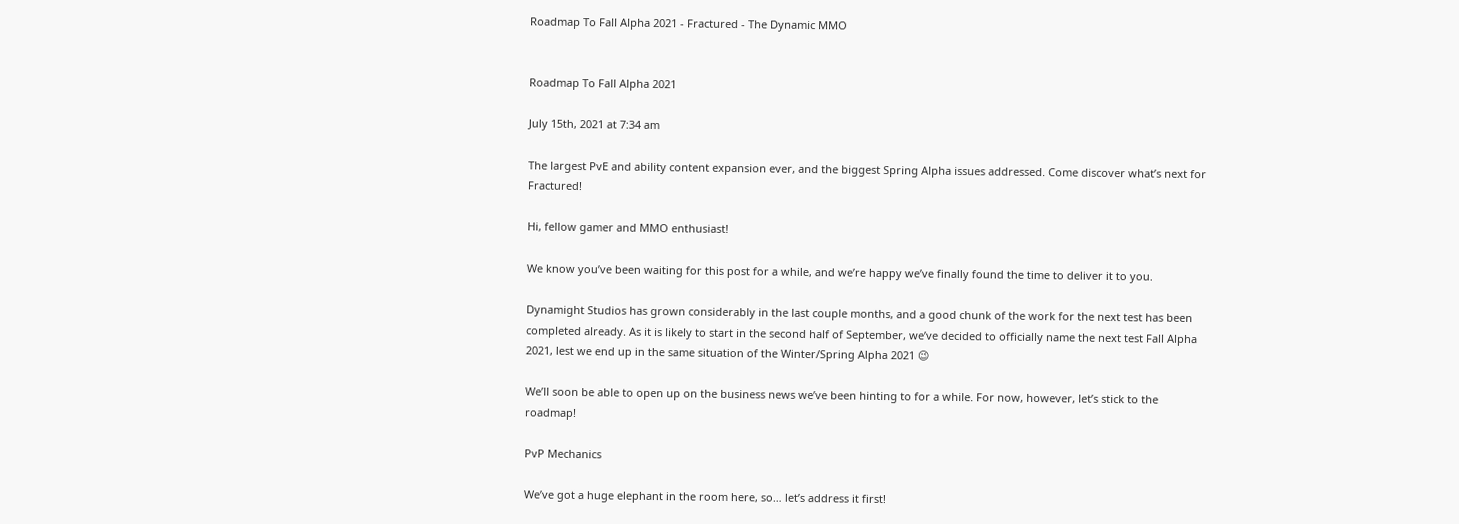Roadmap To Fall Alpha 2021 - Fractured - The Dynamic MMO


Roadmap To Fall Alpha 2021

July 15th, 2021 at 7:34 am

The largest PvE and ability content expansion ever, and the biggest Spring Alpha issues addressed. Come discover what’s next for Fractured!

Hi, fellow gamer and MMO enthusiast!

We know you’ve been waiting for this post for a while, and we’re happy we’ve finally found the time to deliver it to you.

Dynamight Studios has grown considerably in the last couple months, and a good chunk of the work for the next test has been completed already. As it is likely to start in the second half of September, we’ve decided to officially name the next test Fall Alpha 2021, lest we end up in the same situation of the Winter/Spring Alpha 2021 😉

We’ll soon be able to open up on the business news we’ve been hinting to for a while. For now, however, let’s stick to the roadmap!

PvP Mechanics

We’ve got a huge elephant in the room here, so… let’s address it first!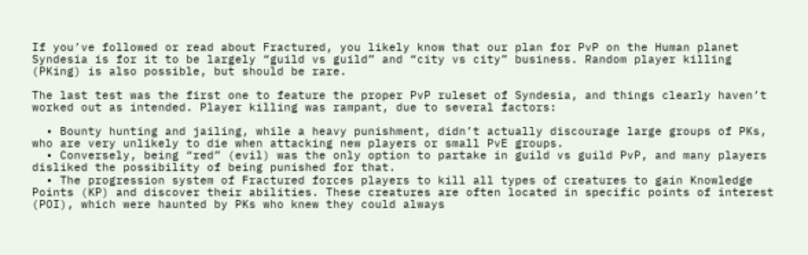If you’ve followed or read about Fractured, you likely know that our plan for PvP on the Human planet Syndesia is for it to be largely “guild vs guild” and “city vs city” business. Random player killing (PKing) is also possible, but should be rare.

The last test was the first one to feature the proper PvP ruleset of Syndesia, and things clearly haven’t worked out as intended. Player killing was rampant, due to several factors:

  • Bounty hunting and jailing, while a heavy punishment, didn’t actually discourage large groups of PKs, who are very unlikely to die when attacking new players or small PvE groups.
  • Conversely, being “red” (evil) was the only option to partake in guild vs guild PvP, and many players disliked the possibility of being punished for that.
  • The progression system of Fractured forces players to kill all types of creatures to gain Knowledge Points (KP) and discover their abilities. These creatures are often located in specific points of interest (POI), which were haunted by PKs who knew they could always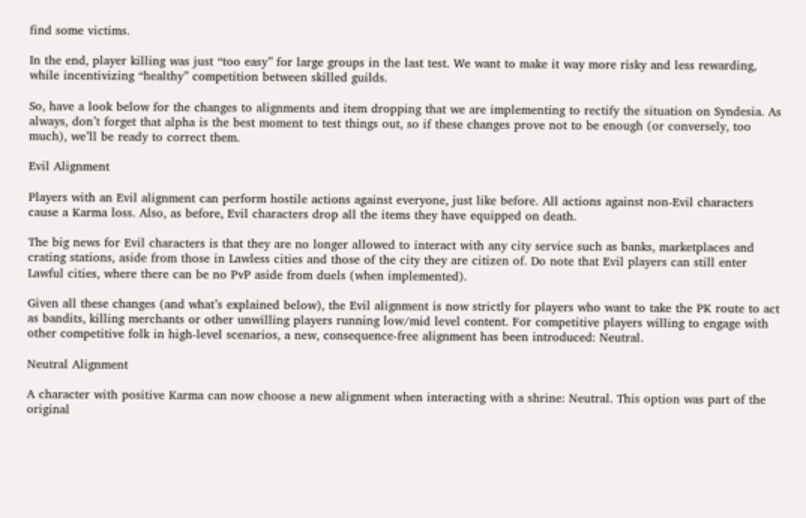find some victims.

In the end, player killing was just “too easy” for large groups in the last test. We want to make it way more risky and less rewarding, while incentivizing “healthy” competition between skilled guilds.

So, have a look below for the changes to alignments and item dropping that we are implementing to rectify the situation on Syndesia. As always, don’t forget that alpha is the best moment to test things out, so if these changes prove not to be enough (or conversely, too much), we’ll be ready to correct them.

Evil Alignment

Players with an Evil alignment can perform hostile actions against everyone, just like before. All actions against non-Evil characters cause a Karma loss. Also, as before, Evil characters drop all the items they have equipped on death.

The big news for Evil characters is that they are no longer allowed to interact with any city service such as banks, marketplaces and crating stations, aside from those in Lawless cities and those of the city they are citizen of. Do note that Evil players can still enter Lawful cities, where there can be no PvP aside from duels (when implemented).

Given all these changes (and what’s explained below), the Evil alignment is now strictly for players who want to take the PK route to act as bandits, killing merchants or other unwilling players running low/mid level content. For competitive players willing to engage with other competitive folk in high-level scenarios, a new, consequence-free alignment has been introduced: Neutral.

Neutral Alignment

A character with positive Karma can now choose a new alignment when interacting with a shrine: Neutral. This option was part of the original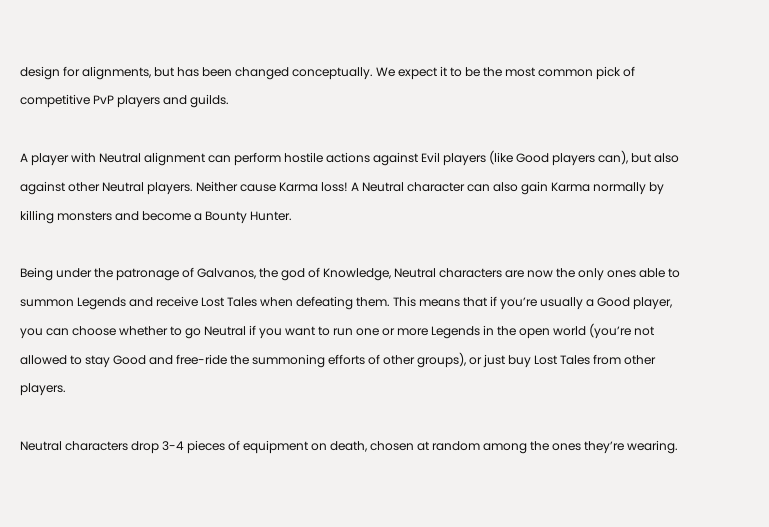design for alignments, but has been changed conceptually. We expect it to be the most common pick of competitive PvP players and guilds.

A player with Neutral alignment can perform hostile actions against Evil players (like Good players can), but also against other Neutral players. Neither cause Karma loss! A Neutral character can also gain Karma normally by killing monsters and become a Bounty Hunter.

Being under the patronage of Galvanos, the god of Knowledge, Neutral characters are now the only ones able to summon Legends and receive Lost Tales when defeating them. This means that if you’re usually a Good player, you can choose whether to go Neutral if you want to run one or more Legends in the open world (you’re not allowed to stay Good and free-ride the summoning efforts of other groups), or just buy Lost Tales from other players.

Neutral characters drop 3-4 pieces of equipment on death, chosen at random among the ones they’re wearing.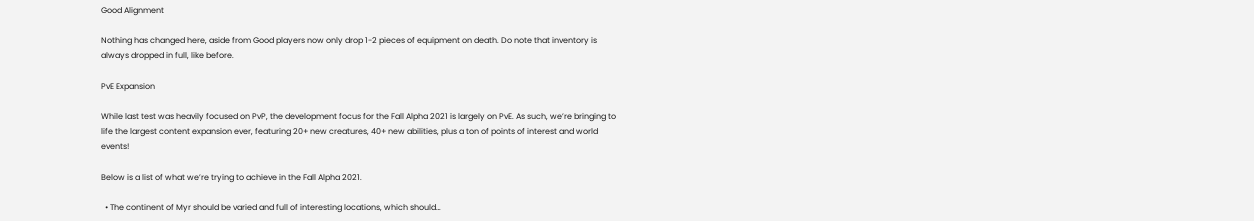Good Alignment

Nothing has changed here, aside from Good players now only drop 1-2 pieces of equipment on death. Do note that inventory is always dropped in full, like before.

PvE Expansion

While last test was heavily focused on PvP, the development focus for the Fall Alpha 2021 is largely on PvE. As such, we’re bringing to life the largest content expansion ever, featuring 20+ new creatures, 40+ new abilities, plus a ton of points of interest and world events!

Below is a list of what we’re trying to achieve in the Fall Alpha 2021.

  • The continent of Myr should be varied and full of interesting locations, which should…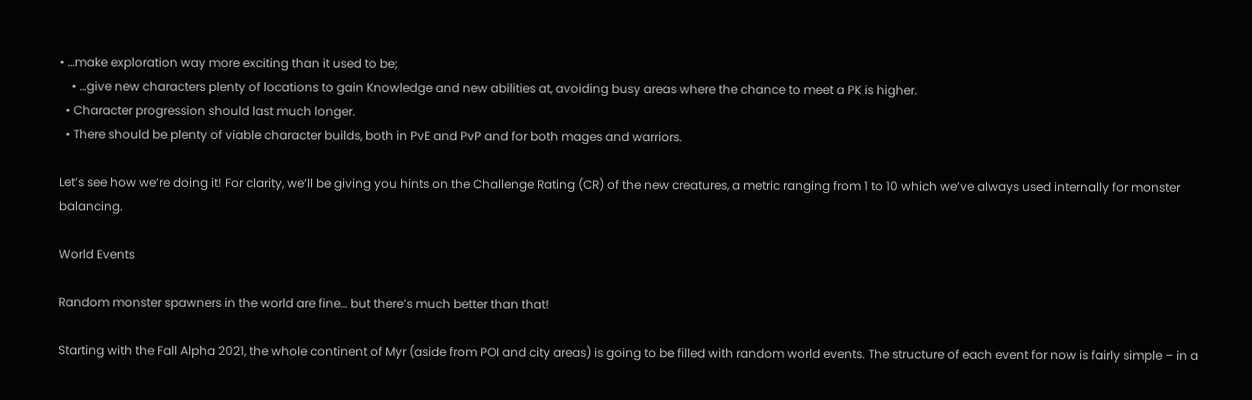• …make exploration way more exciting than it used to be;
    • …give new characters plenty of locations to gain Knowledge and new abilities at, avoiding busy areas where the chance to meet a PK is higher.
  • Character progression should last much longer.
  • There should be plenty of viable character builds, both in PvE and PvP and for both mages and warriors.

Let’s see how we’re doing it! For clarity, we’ll be giving you hints on the Challenge Rating (CR) of the new creatures, a metric ranging from 1 to 10 which we’ve always used internally for monster balancing.

World Events

Random monster spawners in the world are fine… but there’s much better than that!

Starting with the Fall Alpha 2021, the whole continent of Myr (aside from POI and city areas) is going to be filled with random world events. The structure of each event for now is fairly simple – in a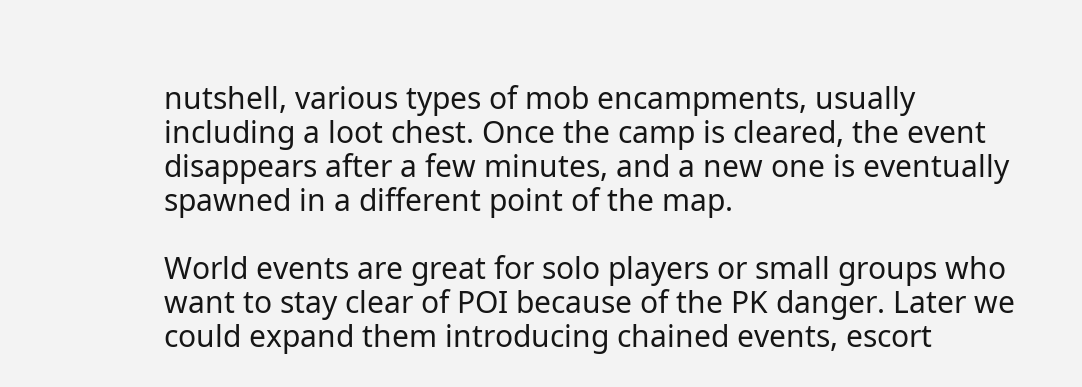nutshell, various types of mob encampments, usually including a loot chest. Once the camp is cleared, the event disappears after a few minutes, and a new one is eventually spawned in a different point of the map.

World events are great for solo players or small groups who want to stay clear of POI because of the PK danger. Later we could expand them introducing chained events, escort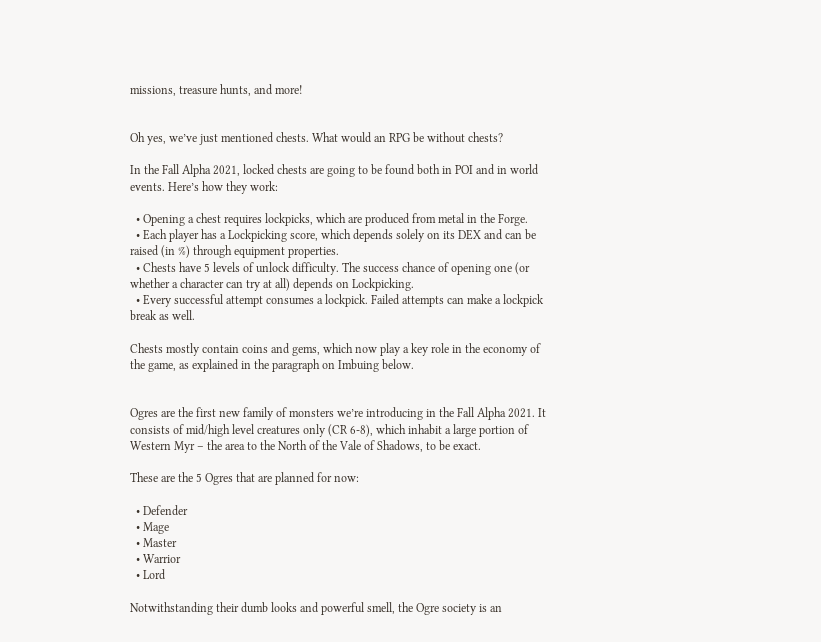missions, treasure hunts, and more!


Oh yes, we’ve just mentioned chests. What would an RPG be without chests?

In the Fall Alpha 2021, locked chests are going to be found both in POI and in world events. Here’s how they work:

  • Opening a chest requires lockpicks, which are produced from metal in the Forge.
  • Each player has a Lockpicking score, which depends solely on its DEX and can be raised (in %) through equipment properties.
  • Chests have 5 levels of unlock difficulty. The success chance of opening one (or whether a character can try at all) depends on Lockpicking.
  • Every successful attempt consumes a lockpick. Failed attempts can make a lockpick break as well.

Chests mostly contain coins and gems, which now play a key role in the economy of the game, as explained in the paragraph on Imbuing below.


Ogres are the first new family of monsters we’re introducing in the Fall Alpha 2021. It consists of mid/high level creatures only (CR 6-8), which inhabit a large portion of Western Myr – the area to the North of the Vale of Shadows, to be exact.

These are the 5 Ogres that are planned for now:

  • Defender
  • Mage
  • Master
  • Warrior
  • Lord

Notwithstanding their dumb looks and powerful smell, the Ogre society is an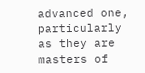advanced one, particularly as they are masters of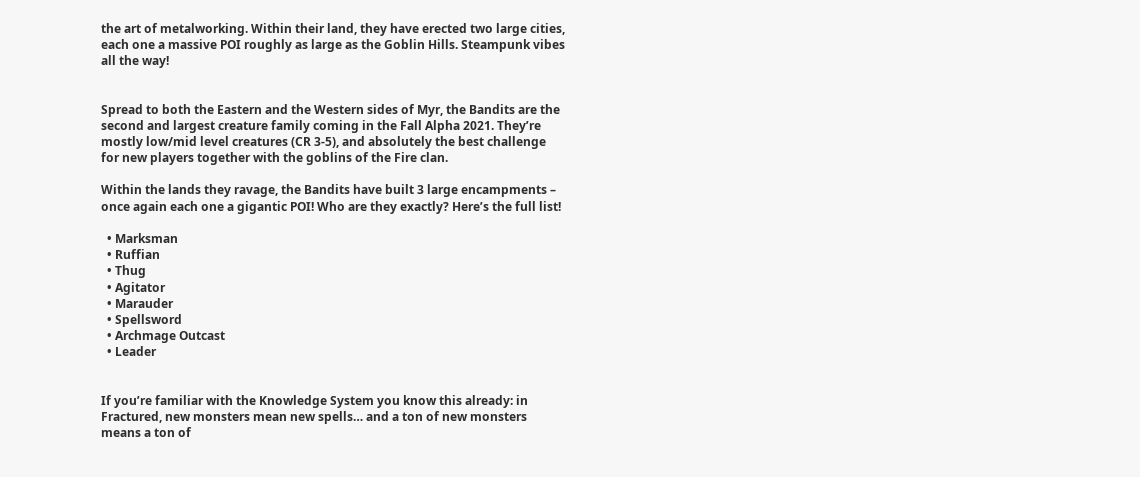the art of metalworking. Within their land, they have erected two large cities, each one a massive POI roughly as large as the Goblin Hills. Steampunk vibes all the way!


Spread to both the Eastern and the Western sides of Myr, the Bandits are the second and largest creature family coming in the Fall Alpha 2021. They’re mostly low/mid level creatures (CR 3-5), and absolutely the best challenge for new players together with the goblins of the Fire clan.

Within the lands they ravage, the Bandits have built 3 large encampments – once again each one a gigantic POI! Who are they exactly? Here’s the full list!

  • Marksman
  • Ruffian
  • Thug
  • Agitator
  • Marauder
  • Spellsword
  • Archmage Outcast
  • Leader


If you’re familiar with the Knowledge System you know this already: in Fractured, new monsters mean new spells… and a ton of new monsters means a ton of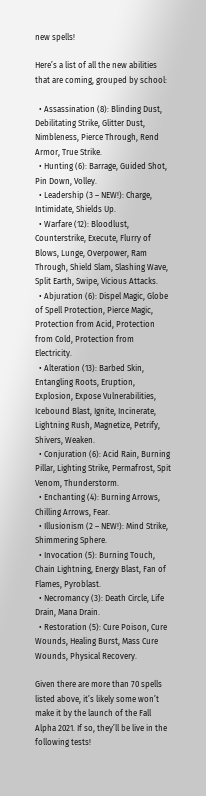new spells!

Here’s a list of all the new abilities that are coming, grouped by school:

  • Assassination (8): Blinding Dust, Debilitating Strike, Glitter Dust, Nimbleness, Pierce Through, Rend Armor, True Strike.
  • Hunting (6): Barrage, Guided Shot, Pin Down, Volley.
  • Leadership (3 – NEW!): Charge, Intimidate, Shields Up.
  • Warfare (12): Bloodlust, Counterstrike, Execute, Flurry of Blows, Lunge, Overpower, Ram Through, Shield Slam, Slashing Wave, Split Earth, Swipe, Vicious Attacks.
  • Abjuration (6): Dispel Magic, Globe of Spell Protection, Pierce Magic, Protection from Acid, Protection from Cold, Protection from Electricity.
  • Alteration (13): Barbed Skin, Entangling Roots, Eruption, Explosion, Expose Vulnerabilities, Icebound Blast, Ignite, Incinerate, Lightning Rush, Magnetize, Petrify, Shivers, Weaken.
  • Conjuration (6): Acid Rain, Burning Pillar, Lighting Strike, Permafrost, Spit Venom, Thunderstorm.
  • Enchanting (4): Burning Arrows, Chilling Arrows, Fear.
  • Illusionism (2 – NEW!): Mind Strike, Shimmering Sphere.
  • Invocation (5): Burning Touch, Chain Lightning, Energy Blast, Fan of Flames, Pyroblast.
  • Necromancy (3): Death Circle, Life Drain, Mana Drain.
  • Restoration (5): Cure Poison, Cure Wounds, Healing Burst, Mass Cure Wounds, Physical Recovery.

Given there are more than 70 spells listed above, it’s likely some won’t make it by the launch of the Fall Alpha 2021. If so, they’ll be live in the following tests!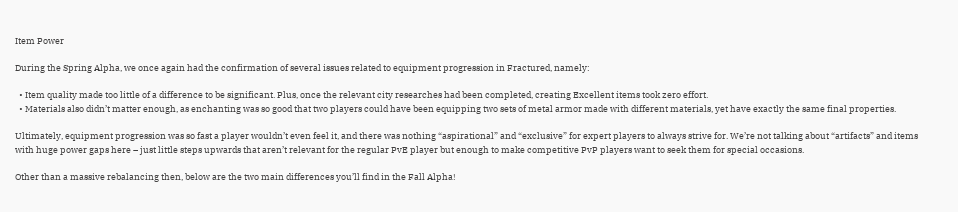Item Power

During the Spring Alpha, we once again had the confirmation of several issues related to equipment progression in Fractured, namely:

  • Item quality made too little of a difference to be significant. Plus, once the relevant city researches had been completed, creating Excellent items took zero effort.
  • Materials also didn’t matter enough, as enchanting was so good that two players could have been equipping two sets of metal armor made with different materials, yet have exactly the same final properties.

Ultimately, equipment progression was so fast a player wouldn’t even feel it, and there was nothing “aspirational” and “exclusive” for expert players to always strive for. We’re not talking about “artifacts” and items with huge power gaps here – just little steps upwards that aren’t relevant for the regular PvE player but enough to make competitive PvP players want to seek them for special occasions.

Other than a massive rebalancing then, below are the two main differences you’ll find in the Fall Alpha!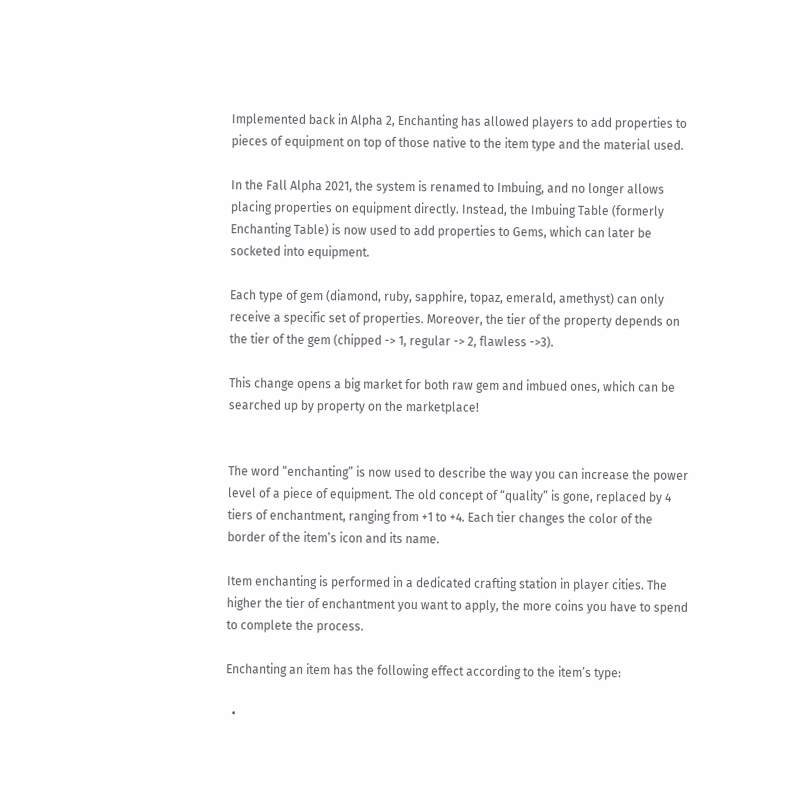Implemented back in Alpha 2, Enchanting has allowed players to add properties to pieces of equipment on top of those native to the item type and the material used.

In the Fall Alpha 2021, the system is renamed to Imbuing, and no longer allows placing properties on equipment directly. Instead, the Imbuing Table (formerly Enchanting Table) is now used to add properties to Gems, which can later be socketed into equipment.

Each type of gem (diamond, ruby, sapphire, topaz, emerald, amethyst) can only receive a specific set of properties. Moreover, the tier of the property depends on the tier of the gem (chipped -> 1, regular -> 2, flawless ->3).

This change opens a big market for both raw gem and imbued ones, which can be searched up by property on the marketplace!


The word “enchanting” is now used to describe the way you can increase the power level of a piece of equipment. The old concept of “quality” is gone, replaced by 4 tiers of enchantment, ranging from +1 to +4. Each tier changes the color of the border of the item’s icon and its name.

Item enchanting is performed in a dedicated crafting station in player cities. The higher the tier of enchantment you want to apply, the more coins you have to spend to complete the process.

Enchanting an item has the following effect according to the item’s type:

  •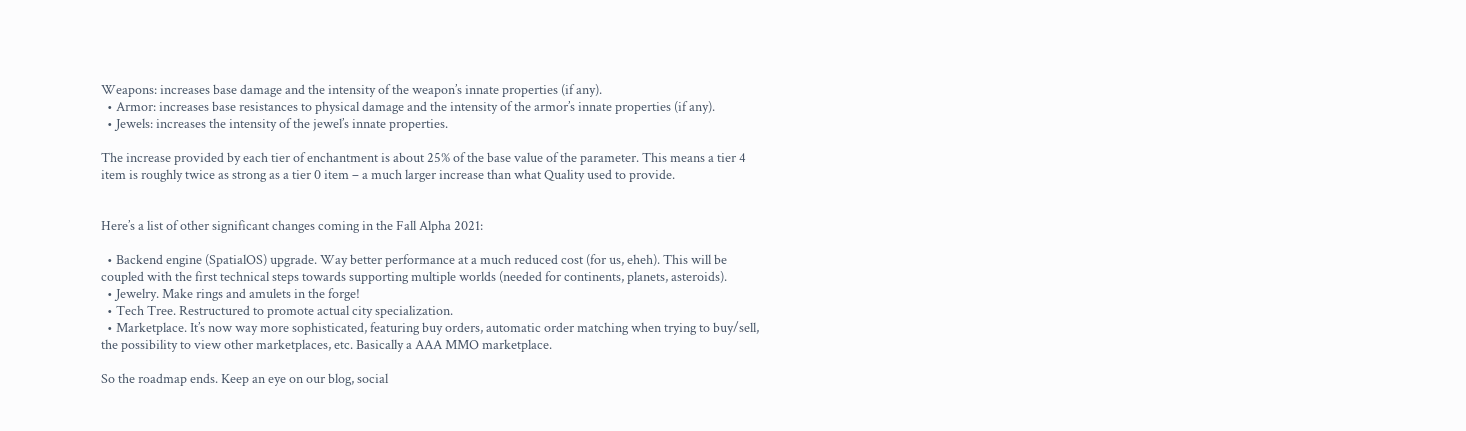Weapons: increases base damage and the intensity of the weapon’s innate properties (if any).
  • Armor: increases base resistances to physical damage and the intensity of the armor’s innate properties (if any).
  • Jewels: increases the intensity of the jewel’s innate properties.

The increase provided by each tier of enchantment is about 25% of the base value of the parameter. This means a tier 4 item is roughly twice as strong as a tier 0 item – a much larger increase than what Quality used to provide.


Here’s a list of other significant changes coming in the Fall Alpha 2021:

  • Backend engine (SpatialOS) upgrade. Way better performance at a much reduced cost (for us, eheh). This will be coupled with the first technical steps towards supporting multiple worlds (needed for continents, planets, asteroids).
  • Jewelry. Make rings and amulets in the forge!
  • Tech Tree. Restructured to promote actual city specialization.
  • Marketplace. It’s now way more sophisticated, featuring buy orders, automatic order matching when trying to buy/sell, the possibility to view other marketplaces, etc. Basically a AAA MMO marketplace.

So the roadmap ends. Keep an eye on our blog, social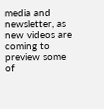media and newsletter, as new videos are coming to preview some of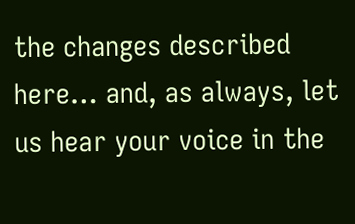the changes described here… and, as always, let us hear your voice in the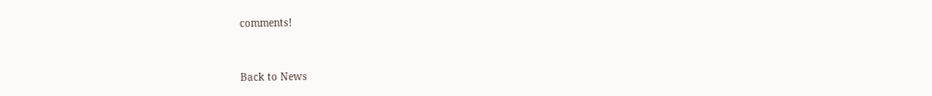comments!


Back to News